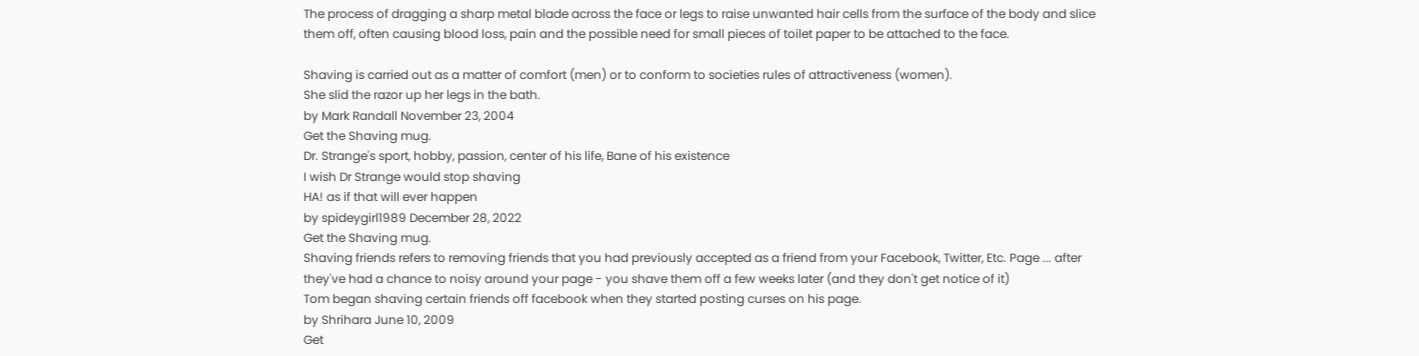The process of dragging a sharp metal blade across the face or legs to raise unwanted hair cells from the surface of the body and slice them off, often causing blood loss, pain and the possible need for small pieces of toilet paper to be attached to the face.

Shaving is carried out as a matter of comfort (men) or to conform to societies rules of attractiveness (women).
She slid the razor up her legs in the bath.
by Mark Randall November 23, 2004
Get the Shaving mug.
Dr. Strange's sport, hobby, passion, center of his life, Bane of his existence
I wish Dr Strange would stop shaving
HA! as if that will ever happen
by spideygirl1989 December 28, 2022
Get the Shaving mug.
Shaving friends refers to removing friends that you had previously accepted as a friend from your Facebook, Twitter, Etc. Page ... after they've had a chance to noisy around your page - you shave them off a few weeks later (and they don't get notice of it)
Tom began shaving certain friends off facebook when they started posting curses on his page.
by Shrihara June 10, 2009
Get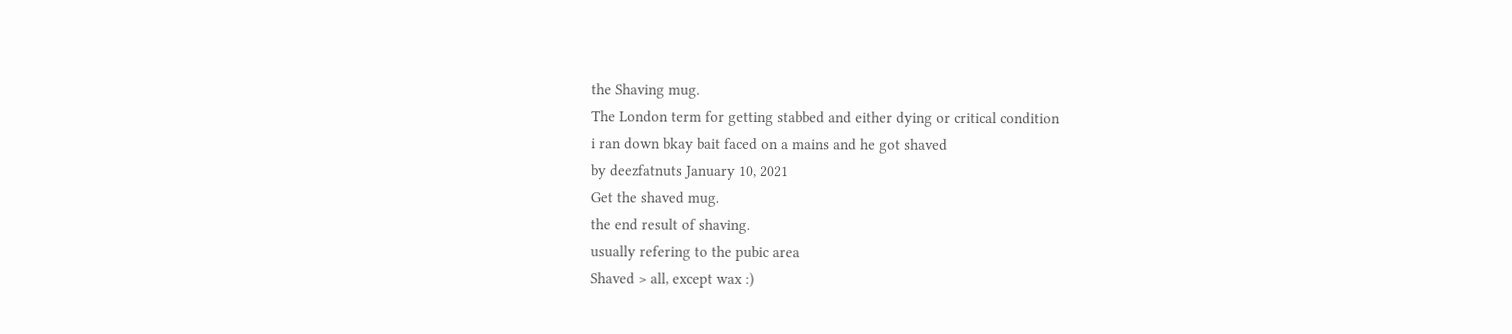the Shaving mug.
The London term for getting stabbed and either dying or critical condition
i ran down bkay bait faced on a mains and he got shaved
by deezfatnuts January 10, 2021
Get the shaved mug.
the end result of shaving.
usually refering to the pubic area
Shaved > all, except wax :)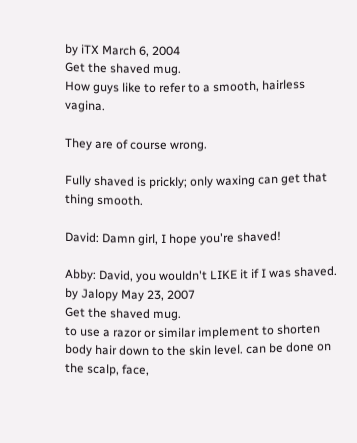by iTX March 6, 2004
Get the shaved mug.
How guys like to refer to a smooth, hairless vagina.

They are of course wrong.

Fully shaved is prickly; only waxing can get that thing smooth.

David: Damn girl, I hope you're shaved!

Abby: David, you wouldn't LIKE it if I was shaved.
by Jalopy May 23, 2007
Get the shaved mug.
to use a razor or similar implement to shorten body hair down to the skin level. can be done on the scalp, face,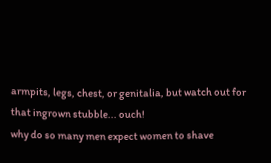armpits, legs, chest, or genitalia, but watch out for that ingrown stubble... ouch!
why do so many men expect women to shave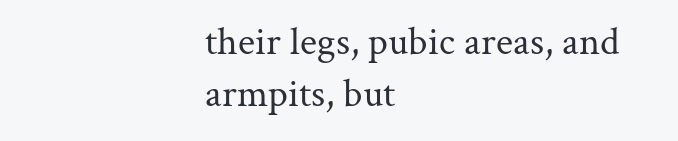their legs, pubic areas, and armpits, but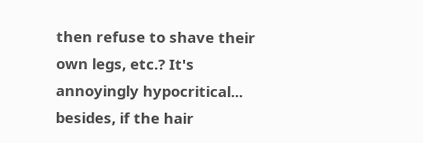then refuse to shave their own legs, etc.? It's annoyingly hypocritical...
besides, if the hair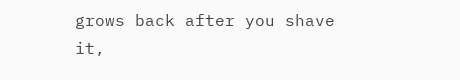grows back after you shave it,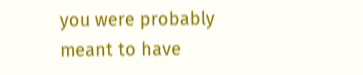you were probably meant to have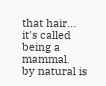that hair... it's called being a mammal.
by natural is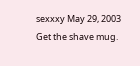sexxxy May 29, 2003
Get the shave mug.